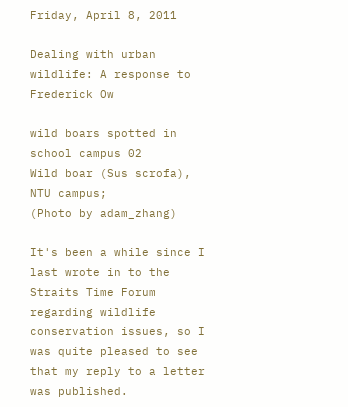Friday, April 8, 2011

Dealing with urban wildlife: A response to Frederick Ow

wild boars spotted in school campus 02
Wild boar (Sus scrofa), NTU campus;
(Photo by adam_zhang)

It's been a while since I last wrote in to the Straits Time Forum regarding wildlife conservation issues, so I was quite pleased to see that my reply to a letter was published.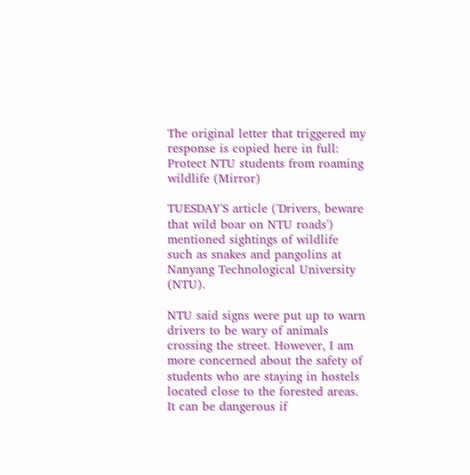The original letter that triggered my response is copied here in full:
Protect NTU students from roaming wildlife (Mirror)

TUESDAY'S article ('Drivers, beware that wild boar on NTU roads') mentioned sightings of wildlife such as snakes and pangolins at Nanyang Technological University (NTU).

NTU said signs were put up to warn drivers to be wary of animals crossing the street. However, I am more concerned about the safety of students who are staying in hostels located close to the forested areas. It can be dangerous if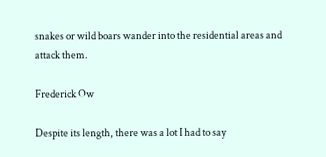snakes or wild boars wander into the residential areas and attack them.

Frederick Ow

Despite its length, there was a lot I had to say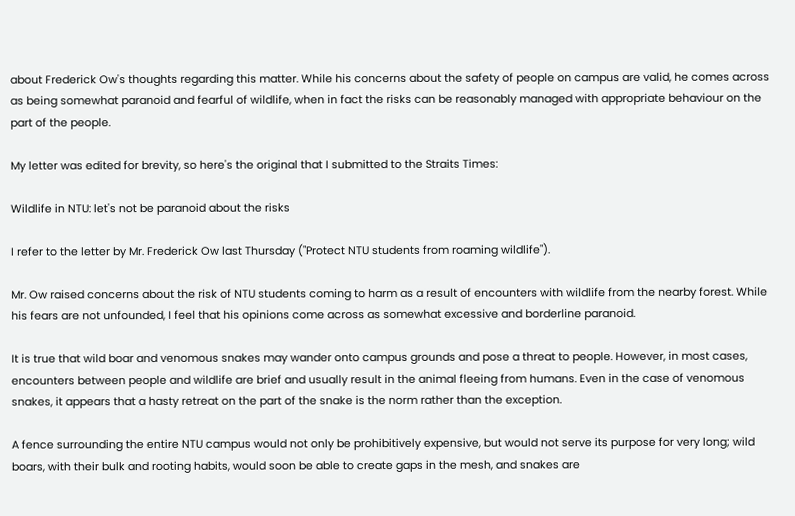about Frederick Ow's thoughts regarding this matter. While his concerns about the safety of people on campus are valid, he comes across as being somewhat paranoid and fearful of wildlife, when in fact the risks can be reasonably managed with appropriate behaviour on the part of the people.

My letter was edited for brevity, so here's the original that I submitted to the Straits Times:

Wildlife in NTU: let's not be paranoid about the risks

I refer to the letter by Mr. Frederick Ow last Thursday ("Protect NTU students from roaming wildlife").

Mr. Ow raised concerns about the risk of NTU students coming to harm as a result of encounters with wildlife from the nearby forest. While his fears are not unfounded, I feel that his opinions come across as somewhat excessive and borderline paranoid.

It is true that wild boar and venomous snakes may wander onto campus grounds and pose a threat to people. However, in most cases, encounters between people and wildlife are brief and usually result in the animal fleeing from humans. Even in the case of venomous snakes, it appears that a hasty retreat on the part of the snake is the norm rather than the exception.

A fence surrounding the entire NTU campus would not only be prohibitively expensive, but would not serve its purpose for very long; wild boars, with their bulk and rooting habits, would soon be able to create gaps in the mesh, and snakes are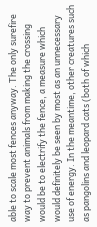able to scale most fences anyway. The only surefire way to prevent animals from making the crossing would be to electrify the fence, a measure which would definitely be seen by most as an unnecessary use of energy. In the meantime, other creatures such as pangolins and leopard cats (both of which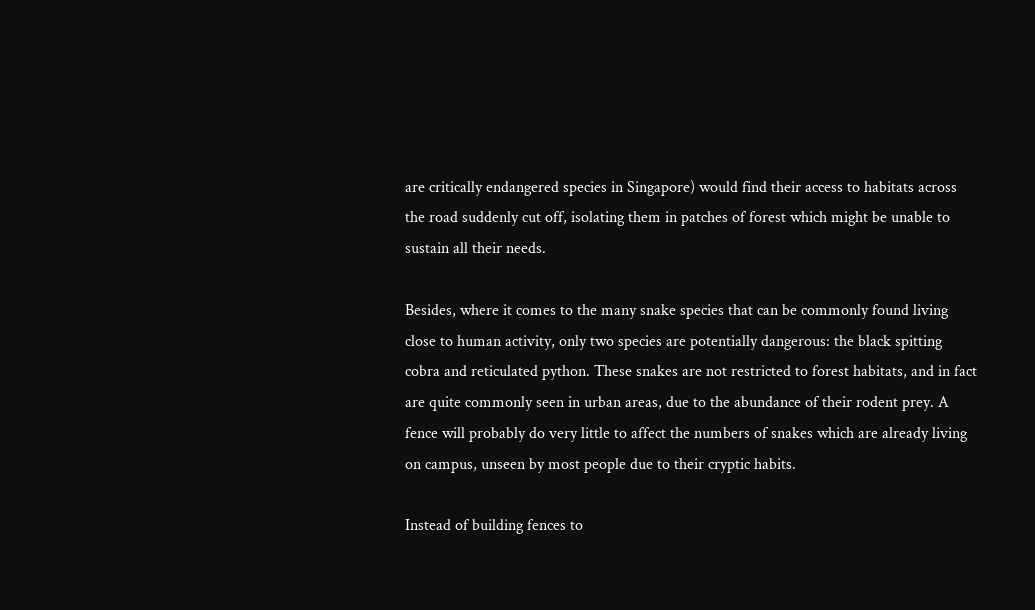are critically endangered species in Singapore) would find their access to habitats across the road suddenly cut off, isolating them in patches of forest which might be unable to sustain all their needs.

Besides, where it comes to the many snake species that can be commonly found living close to human activity, only two species are potentially dangerous: the black spitting cobra and reticulated python. These snakes are not restricted to forest habitats, and in fact are quite commonly seen in urban areas, due to the abundance of their rodent prey. A fence will probably do very little to affect the numbers of snakes which are already living on campus, unseen by most people due to their cryptic habits.

Instead of building fences to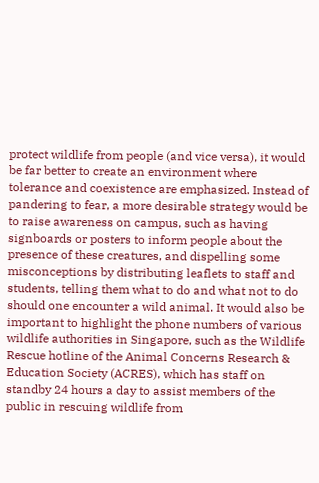protect wildlife from people (and vice versa), it would be far better to create an environment where tolerance and coexistence are emphasized. Instead of pandering to fear, a more desirable strategy would be to raise awareness on campus, such as having signboards or posters to inform people about the presence of these creatures, and dispelling some misconceptions by distributing leaflets to staff and students, telling them what to do and what not to do should one encounter a wild animal. It would also be important to highlight the phone numbers of various wildlife authorities in Singapore, such as the Wildlife Rescue hotline of the Animal Concerns Research & Education Society (ACRES), which has staff on standby 24 hours a day to assist members of the public in rescuing wildlife from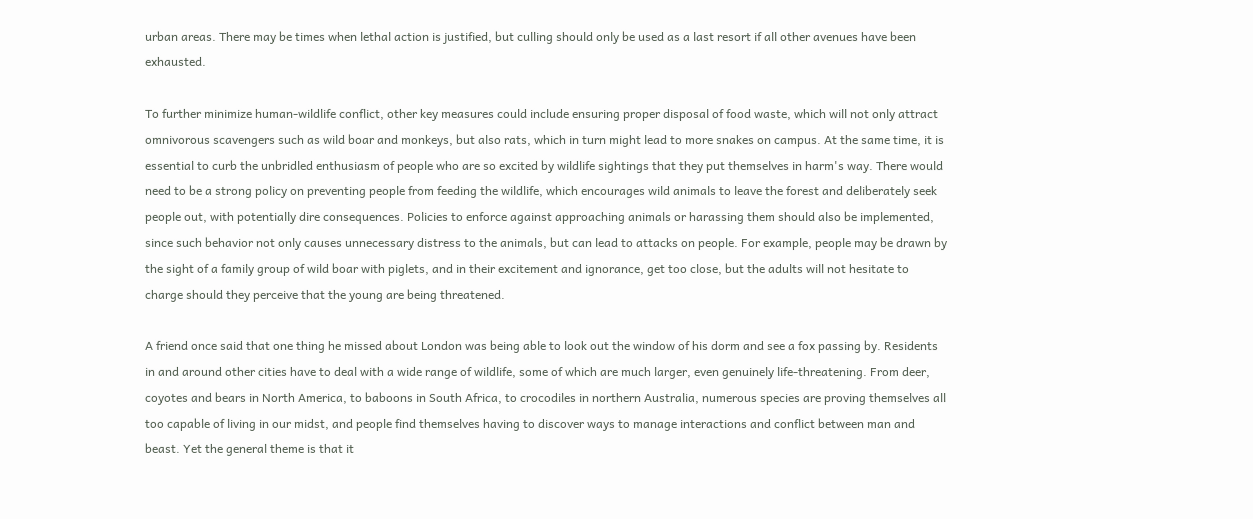urban areas. There may be times when lethal action is justified, but culling should only be used as a last resort if all other avenues have been exhausted.

To further minimize human-wildlife conflict, other key measures could include ensuring proper disposal of food waste, which will not only attract omnivorous scavengers such as wild boar and monkeys, but also rats, which in turn might lead to more snakes on campus. At the same time, it is essential to curb the unbridled enthusiasm of people who are so excited by wildlife sightings that they put themselves in harm's way. There would need to be a strong policy on preventing people from feeding the wildlife, which encourages wild animals to leave the forest and deliberately seek people out, with potentially dire consequences. Policies to enforce against approaching animals or harassing them should also be implemented, since such behavior not only causes unnecessary distress to the animals, but can lead to attacks on people. For example, people may be drawn by the sight of a family group of wild boar with piglets, and in their excitement and ignorance, get too close, but the adults will not hesitate to charge should they perceive that the young are being threatened.

A friend once said that one thing he missed about London was being able to look out the window of his dorm and see a fox passing by. Residents in and around other cities have to deal with a wide range of wildlife, some of which are much larger, even genuinely life-threatening. From deer, coyotes and bears in North America, to baboons in South Africa, to crocodiles in northern Australia, numerous species are proving themselves all too capable of living in our midst, and people find themselves having to discover ways to manage interactions and conflict between man and beast. Yet the general theme is that it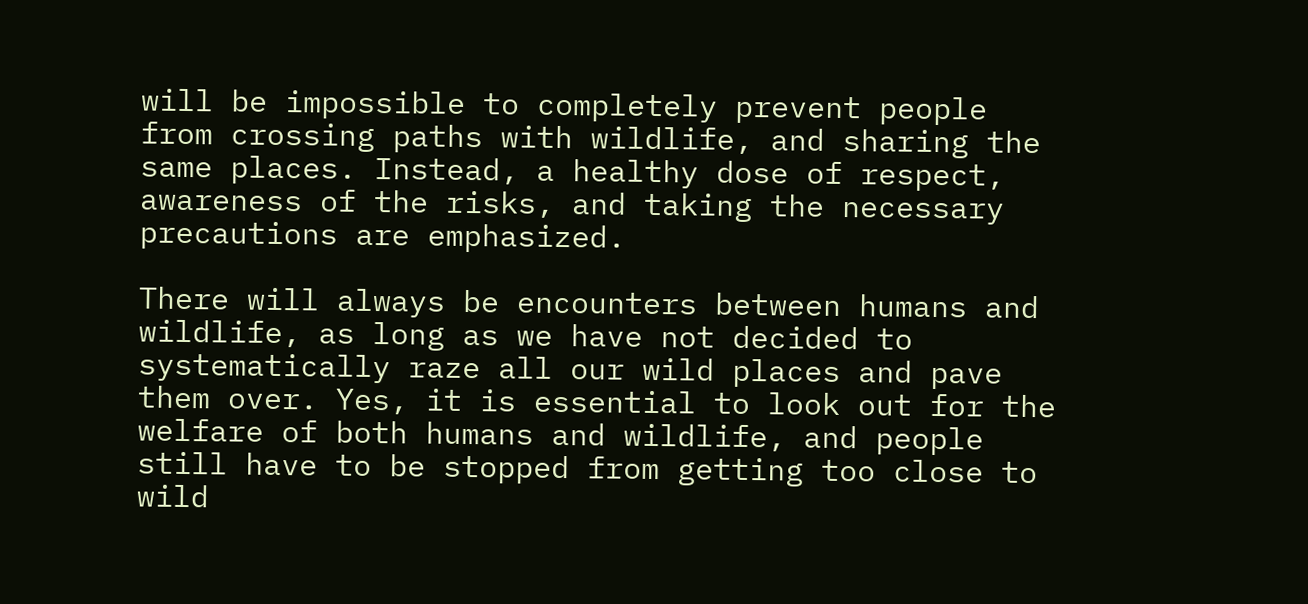will be impossible to completely prevent people from crossing paths with wildlife, and sharing the same places. Instead, a healthy dose of respect, awareness of the risks, and taking the necessary precautions are emphasized.

There will always be encounters between humans and wildlife, as long as we have not decided to systematically raze all our wild places and pave them over. Yes, it is essential to look out for the welfare of both humans and wildlife, and people still have to be stopped from getting too close to wild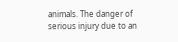animals. The danger of serious injury due to an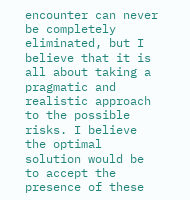encounter can never be completely eliminated, but I believe that it is all about taking a pragmatic and realistic approach to the possible risks. I believe the optimal solution would be to accept the presence of these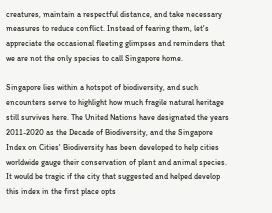creatures, maintain a respectful distance, and take necessary measures to reduce conflict. Instead of fearing them, let's appreciate the occasional fleeting glimpses and reminders that we are not the only species to call Singapore home.

Singapore lies within a hotspot of biodiversity, and such encounters serve to highlight how much fragile natural heritage still survives here. The United Nations have designated the years 2011-2020 as the Decade of Biodiversity, and the Singapore Index on Cities' Biodiversity has been developed to help cities worldwide gauge their conservation of plant and animal species. It would be tragic if the city that suggested and helped develop this index in the first place opts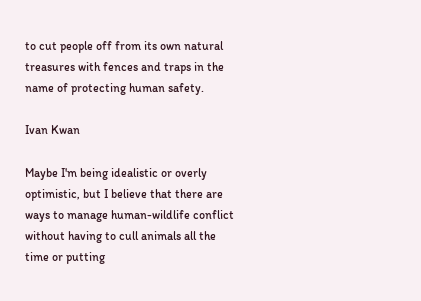to cut people off from its own natural treasures with fences and traps in the name of protecting human safety.

Ivan Kwan

Maybe I'm being idealistic or overly optimistic, but I believe that there are ways to manage human-wildlife conflict without having to cull animals all the time or putting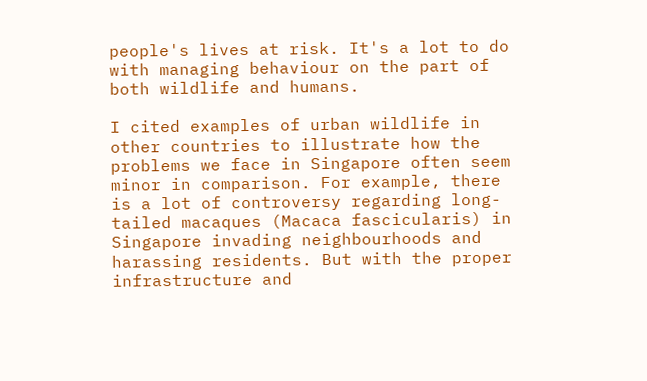people's lives at risk. It's a lot to do with managing behaviour on the part of both wildlife and humans.

I cited examples of urban wildlife in other countries to illustrate how the problems we face in Singapore often seem minor in comparison. For example, there is a lot of controversy regarding long-tailed macaques (Macaca fascicularis) in Singapore invading neighbourhoods and harassing residents. But with the proper infrastructure and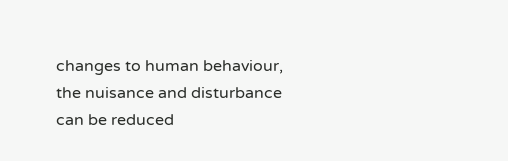changes to human behaviour, the nuisance and disturbance can be reduced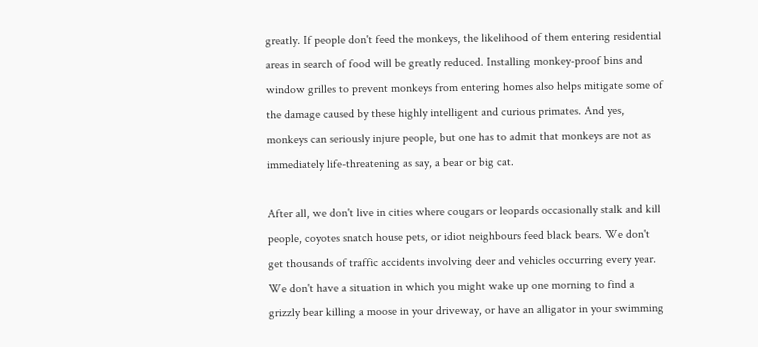greatly. If people don't feed the monkeys, the likelihood of them entering residential areas in search of food will be greatly reduced. Installing monkey-proof bins and window grilles to prevent monkeys from entering homes also helps mitigate some of the damage caused by these highly intelligent and curious primates. And yes, monkeys can seriously injure people, but one has to admit that monkeys are not as immediately life-threatening as say, a bear or big cat.

After all, we don't live in cities where cougars or leopards occasionally stalk and kill people, coyotes snatch house pets, or idiot neighbours feed black bears. We don't get thousands of traffic accidents involving deer and vehicles occurring every year. We don't have a situation in which you might wake up one morning to find a grizzly bear killing a moose in your driveway, or have an alligator in your swimming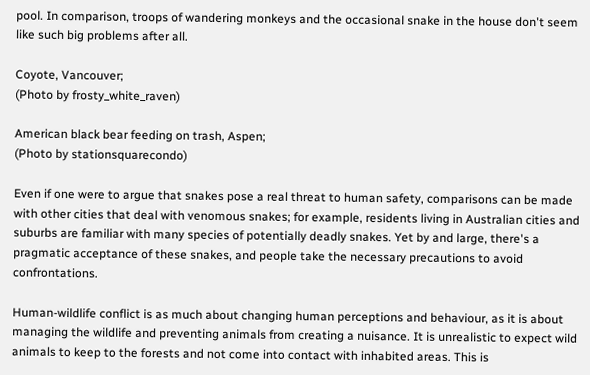pool. In comparison, troops of wandering monkeys and the occasional snake in the house don't seem like such big problems after all.

Coyote, Vancouver;
(Photo by frosty_white_raven)

American black bear feeding on trash, Aspen;
(Photo by stationsquarecondo)

Even if one were to argue that snakes pose a real threat to human safety, comparisons can be made with other cities that deal with venomous snakes; for example, residents living in Australian cities and suburbs are familiar with many species of potentially deadly snakes. Yet by and large, there's a pragmatic acceptance of these snakes, and people take the necessary precautions to avoid confrontations.

Human-wildlife conflict is as much about changing human perceptions and behaviour, as it is about managing the wildlife and preventing animals from creating a nuisance. It is unrealistic to expect wild animals to keep to the forests and not come into contact with inhabited areas. This is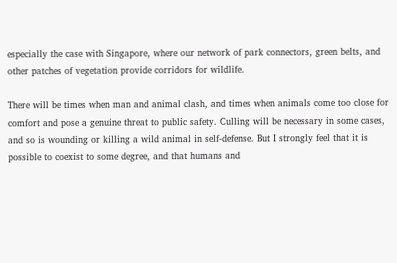especially the case with Singapore, where our network of park connectors, green belts, and other patches of vegetation provide corridors for wildlife.

There will be times when man and animal clash, and times when animals come too close for comfort and pose a genuine threat to public safety. Culling will be necessary in some cases, and so is wounding or killing a wild animal in self-defense. But I strongly feel that it is possible to coexist to some degree, and that humans and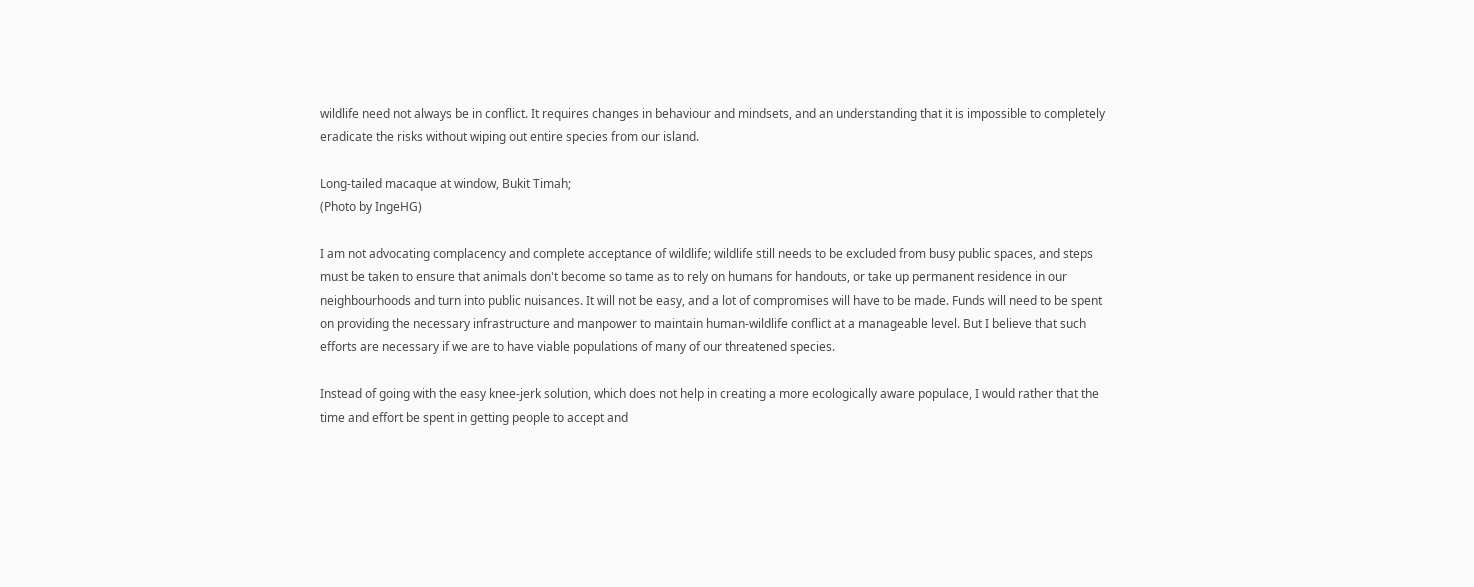wildlife need not always be in conflict. It requires changes in behaviour and mindsets, and an understanding that it is impossible to completely eradicate the risks without wiping out entire species from our island.

Long-tailed macaque at window, Bukit Timah;
(Photo by IngeHG)

I am not advocating complacency and complete acceptance of wildlife; wildlife still needs to be excluded from busy public spaces, and steps must be taken to ensure that animals don't become so tame as to rely on humans for handouts, or take up permanent residence in our neighbourhoods and turn into public nuisances. It will not be easy, and a lot of compromises will have to be made. Funds will need to be spent on providing the necessary infrastructure and manpower to maintain human-wildlife conflict at a manageable level. But I believe that such efforts are necessary if we are to have viable populations of many of our threatened species.

Instead of going with the easy knee-jerk solution, which does not help in creating a more ecologically aware populace, I would rather that the time and effort be spent in getting people to accept and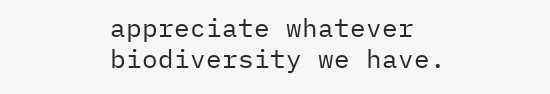appreciate whatever biodiversity we have.